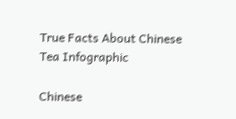True Facts About Chinese Tea Infographic

Chinese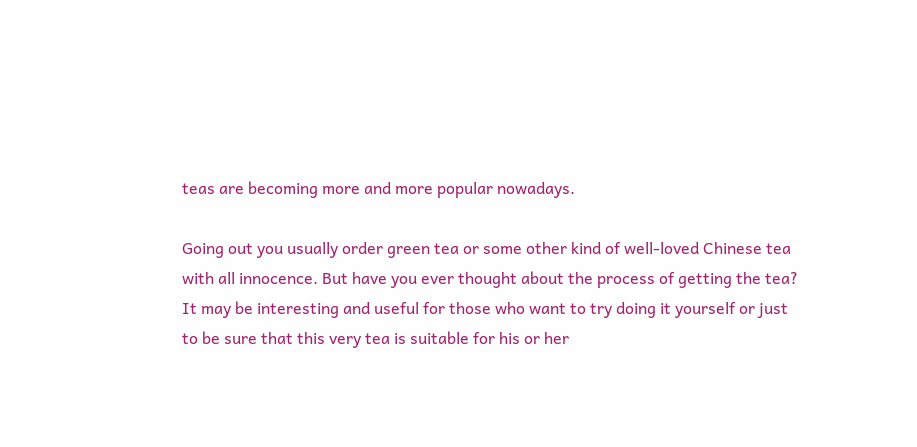teas are becoming more and more popular nowadays.

Going out you usually order green tea or some other kind of well-loved Chinese tea with all innocence. But have you ever thought about the process of getting the tea? It may be interesting and useful for those who want to try doing it yourself or just to be sure that this very tea is suitable for his or her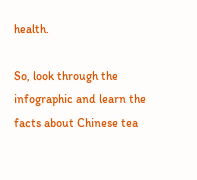health.

So, look through the infographic and learn the facts about Chinese tea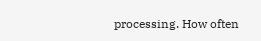processing. How often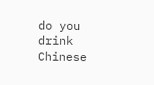do you drink Chinese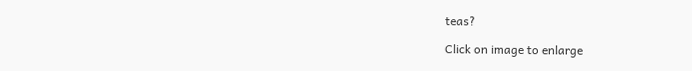teas?

Click on image to enlarge